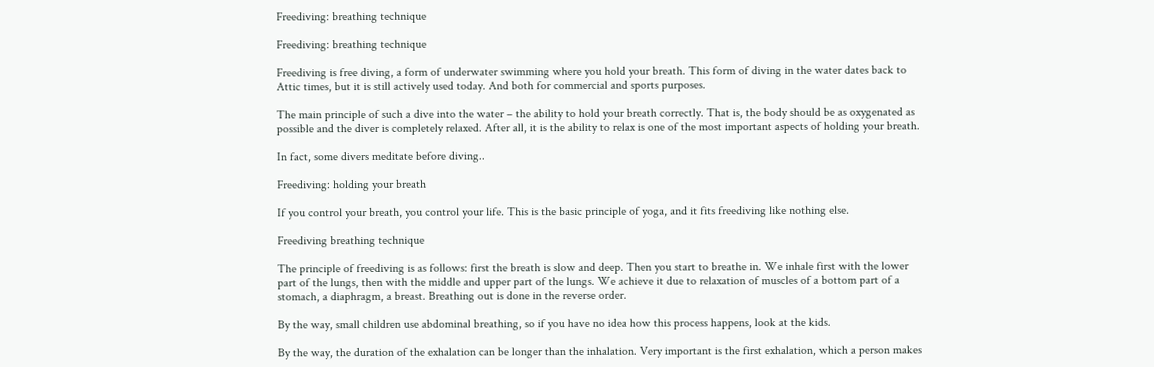Freediving: breathing technique

Freediving: breathing technique

Freediving is free diving, a form of underwater swimming where you hold your breath. This form of diving in the water dates back to Attic times, but it is still actively used today. And both for commercial and sports purposes.

The main principle of such a dive into the water – the ability to hold your breath correctly. That is, the body should be as oxygenated as possible and the diver is completely relaxed. After all, it is the ability to relax is one of the most important aspects of holding your breath.

In fact, some divers meditate before diving..

Freediving: holding your breath

If you control your breath, you control your life. This is the basic principle of yoga, and it fits freediving like nothing else.

Freediving breathing technique

The principle of freediving is as follows: first the breath is slow and deep. Then you start to breathe in. We inhale first with the lower part of the lungs, then with the middle and upper part of the lungs. We achieve it due to relaxation of muscles of a bottom part of a stomach, a diaphragm, a breast. Breathing out is done in the reverse order.

By the way, small children use abdominal breathing, so if you have no idea how this process happens, look at the kids.

By the way, the duration of the exhalation can be longer than the inhalation. Very important is the first exhalation, which a person makes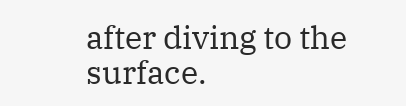after diving to the surface.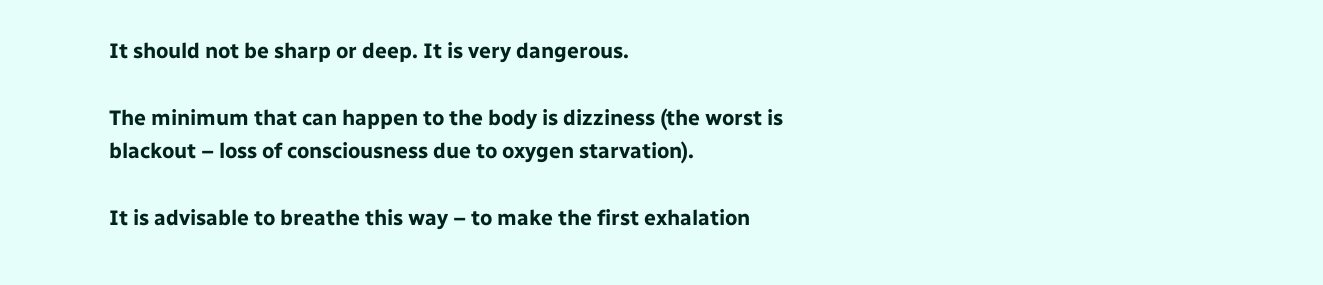It should not be sharp or deep. It is very dangerous.

The minimum that can happen to the body is dizziness (the worst is blackout – loss of consciousness due to oxygen starvation).

It is advisable to breathe this way – to make the first exhalation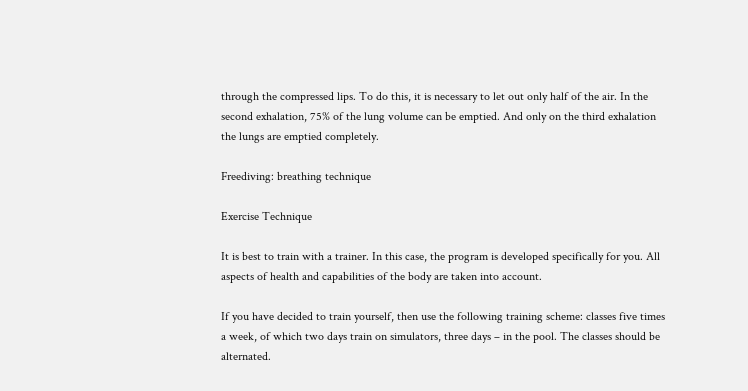through the compressed lips. To do this, it is necessary to let out only half of the air. In the second exhalation, 75% of the lung volume can be emptied. And only on the third exhalation the lungs are emptied completely.

Freediving: breathing technique

Exercise Technique

It is best to train with a trainer. In this case, the program is developed specifically for you. All aspects of health and capabilities of the body are taken into account.

If you have decided to train yourself, then use the following training scheme: classes five times a week, of which two days train on simulators, three days – in the pool. The classes should be alternated.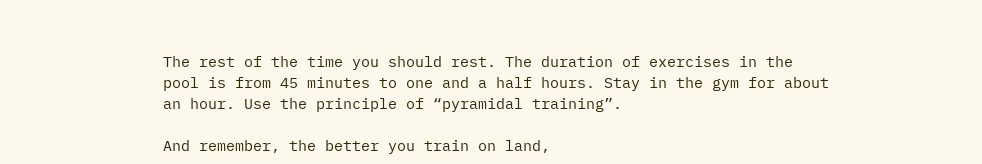The rest of the time you should rest. The duration of exercises in the pool is from 45 minutes to one and a half hours. Stay in the gym for about an hour. Use the principle of “pyramidal training”.

And remember, the better you train on land,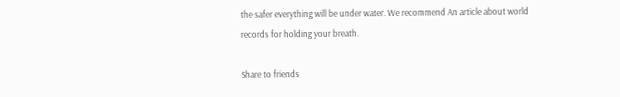the safer everything will be under water. We recommend An article about world records for holding your breath.

Share to friends